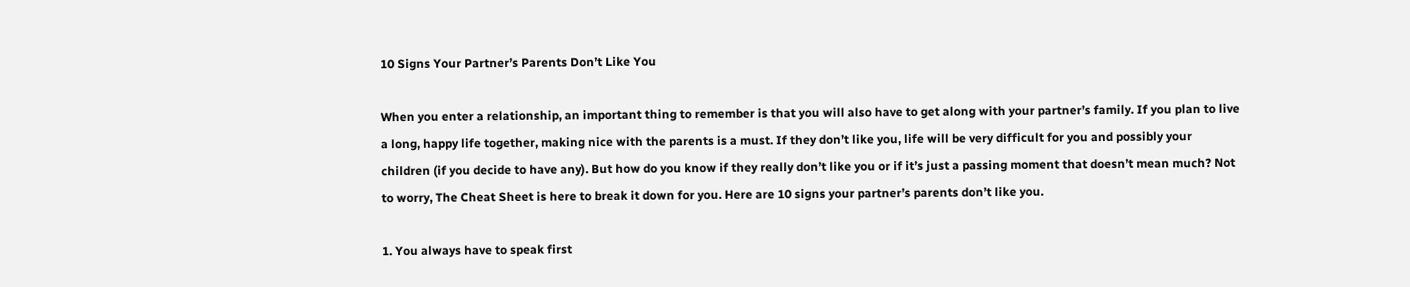10 Signs Your Partner’s Parents Don’t Like You

When you enter a relationship, an important thing to remember is that you will also have to get along with your partner’s family. If you plan to live a long, happy life together, making nice with the parents is a must. If they don’t like you, life will be very difficult for you and possibly your children (if you decide to have any). But how do you know if they really don’t like you or if it’s just a passing moment that doesn’t mean much? Not to worry, The Cheat Sheet is here to break it down for you. Here are 10 signs your partner’s parents don’t like you.

1. You always have to speak first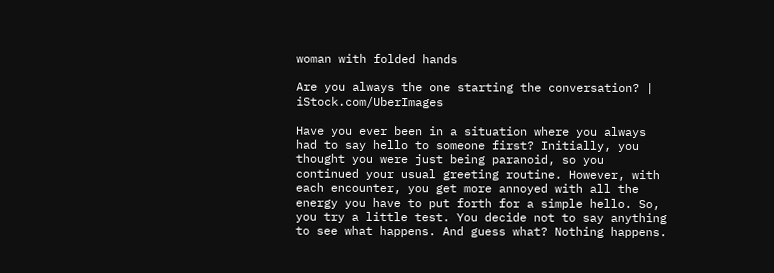woman with folded hands

Are you always the one starting the conversation? | iStock.com/UberImages

Have you ever been in a situation where you always had to say hello to someone first? Initially, you thought you were just being paranoid, so you continued your usual greeting routine. However, with each encounter, you get more annoyed with all the energy you have to put forth for a simple hello. So, you try a little test. You decide not to say anything to see what happens. And guess what? Nothing happens.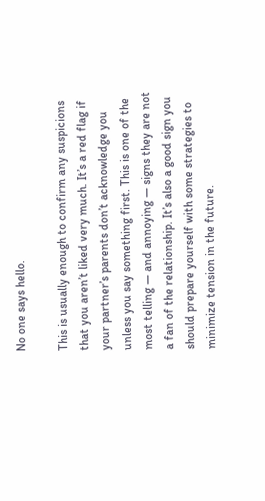No one says hello.

This is usually enough to confirm any suspicions that you aren’t liked very much. It’s a red flag if your partner’s parents don’t acknowledge you unless you say something first. This is one of the most telling — and annoying — signs they are not a fan of the relationship. It’s also a good sign you should prepare yourself with some strategies to minimize tension in the future.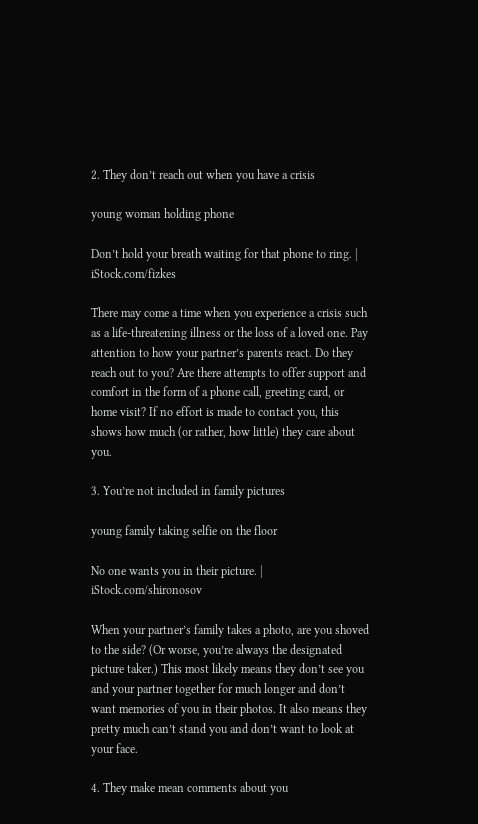2. They don’t reach out when you have a crisis

young woman holding phone

Don’t hold your breath waiting for that phone to ring. | iStock.com/fizkes

There may come a time when you experience a crisis such as a life-threatening illness or the loss of a loved one. Pay attention to how your partner’s parents react. Do they reach out to you? Are there attempts to offer support and comfort in the form of a phone call, greeting card, or home visit? If no effort is made to contact you, this shows how much (or rather, how little) they care about you.

3. You’re not included in family pictures

young family taking selfie on the floor

No one wants you in their picture. | iStock.com/shironosov

When your partner’s family takes a photo, are you shoved to the side? (Or worse, you’re always the designated picture taker.) This most likely means they don’t see you and your partner together for much longer and don’t want memories of you in their photos. It also means they pretty much can’t stand you and don’t want to look at your face.

4. They make mean comments about you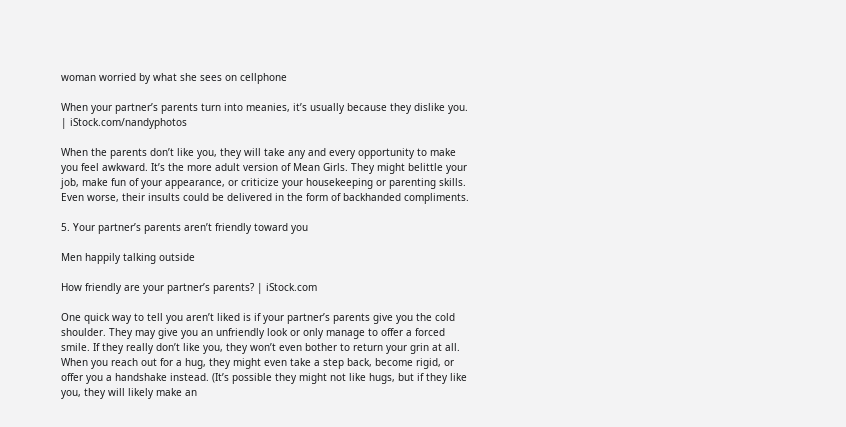woman worried by what she sees on cellphone

When your partner’s parents turn into meanies, it’s usually because they dislike you. | iStock.com/nandyphotos

When the parents don’t like you, they will take any and every opportunity to make you feel awkward. It’s the more adult version of Mean Girls. They might belittle your job, make fun of your appearance, or criticize your housekeeping or parenting skills. Even worse, their insults could be delivered in the form of backhanded compliments.

5. Your partner’s parents aren’t friendly toward you

Men happily talking outside

How friendly are your partner’s parents? | iStock.com

One quick way to tell you aren’t liked is if your partner’s parents give you the cold shoulder. They may give you an unfriendly look or only manage to offer a forced smile. If they really don’t like you, they won’t even bother to return your grin at all. When you reach out for a hug, they might even take a step back, become rigid, or offer you a handshake instead. (It’s possible they might not like hugs, but if they like you, they will likely make an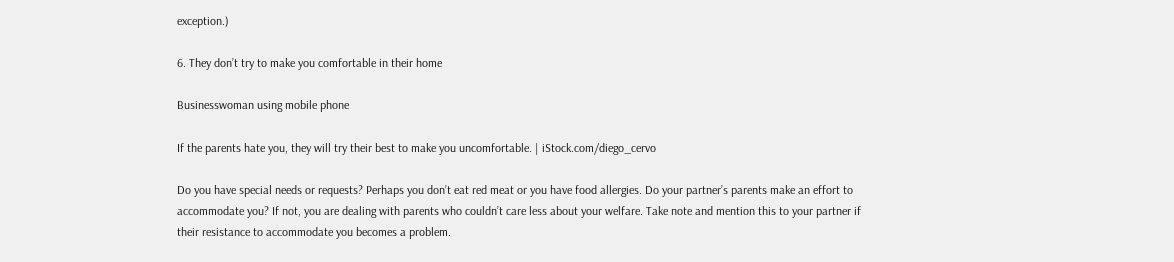exception.)

6. They don’t try to make you comfortable in their home

Businesswoman using mobile phone

If the parents hate you, they will try their best to make you uncomfortable. | iStock.com/diego_cervo

Do you have special needs or requests? Perhaps you don’t eat red meat or you have food allergies. Do your partner’s parents make an effort to accommodate you? If not, you are dealing with parents who couldn’t care less about your welfare. Take note and mention this to your partner if their resistance to accommodate you becomes a problem.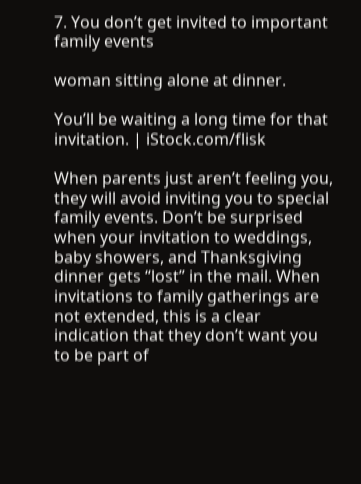7. You don’t get invited to important family events

woman sitting alone at dinner.

You’ll be waiting a long time for that invitation. | iStock.com/flisk

When parents just aren’t feeling you, they will avoid inviting you to special family events. Don’t be surprised when your invitation to weddings, baby showers, and Thanksgiving dinner gets “lost” in the mail. When invitations to family gatherings are not extended, this is a clear indication that they don’t want you to be part of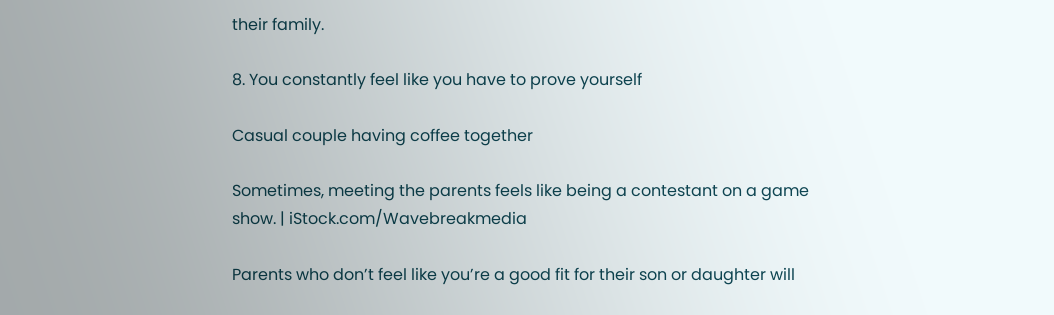their family.

8. You constantly feel like you have to prove yourself

Casual couple having coffee together

Sometimes, meeting the parents feels like being a contestant on a game show. | iStock.com/Wavebreakmedia

Parents who don’t feel like you’re a good fit for their son or daughter will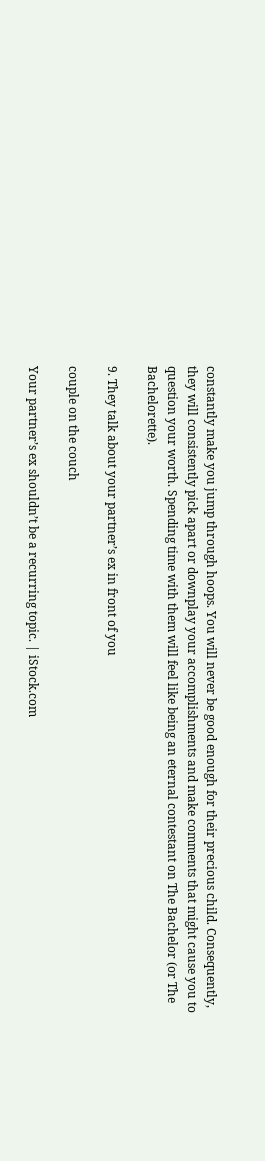constantly make you jump through hoops. You will never be good enough for their precious child. Consequently, they will consistently pick apart or downplay your accomplishments and make comments that might cause you to question your worth. Spending time with them will feel like being an eternal contestant on The Bachelor (or The Bachelorette).

9. They talk about your partner’s ex in front of you

couple on the couch

Your partner’s ex shouldn’t be a recurring topic. | iStock.com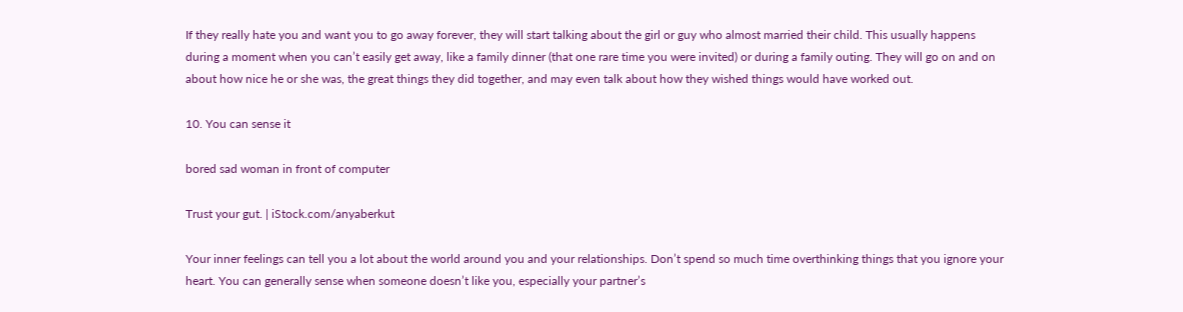If they really hate you and want you to go away forever, they will start talking about the girl or guy who almost married their child. This usually happens during a moment when you can’t easily get away, like a family dinner (that one rare time you were invited) or during a family outing. They will go on and on about how nice he or she was, the great things they did together, and may even talk about how they wished things would have worked out.

10. You can sense it

bored sad woman in front of computer

Trust your gut. | iStock.com/anyaberkut

Your inner feelings can tell you a lot about the world around you and your relationships. Don’t spend so much time overthinking things that you ignore your heart. You can generally sense when someone doesn’t like you, especially your partner’s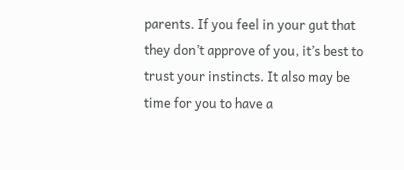parents. If you feel in your gut that they don’t approve of you, it’s best to trust your instincts. It also may be time for you to have a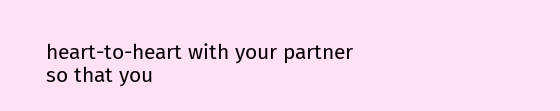heart-to-heart with your partner so that you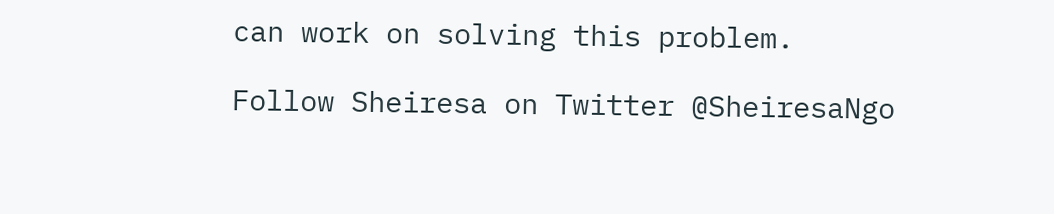can work on solving this problem.

Follow Sheiresa on Twitter @SheiresaNgo